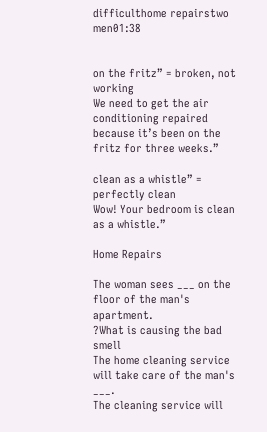difficulthome repairstwo men01:38


on the fritz” = broken, not working
We need to get the air conditioning repaired because it’s been on the fritz for three weeks.”

clean as a whistle” = perfectly clean
Wow! Your bedroom is clean as a whistle.”

Home Repairs

The woman sees ___ on the floor of the man's apartment.
?What is causing the bad smell
The home cleaning service will take care of the man's ___.
The cleaning service will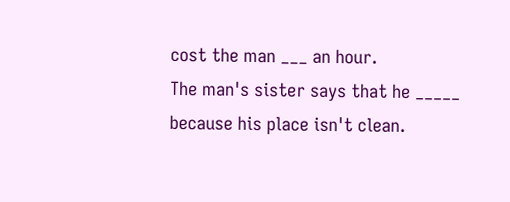cost the man ___ an hour.
The man's sister says that he _____ because his place isn't clean.